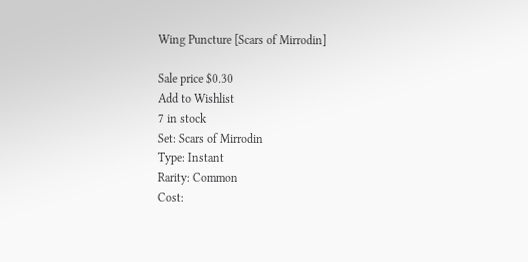Wing Puncture [Scars of Mirrodin]

Sale price $0.30
Add to Wishlist
7 in stock
Set: Scars of Mirrodin
Type: Instant
Rarity: Common
Cost: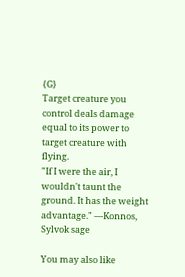{G}
Target creature you control deals damage equal to its power to target creature with flying.
"If I were the air, I wouldn't taunt the ground. It has the weight advantage." —Konnos, Sylvok sage

You may also like